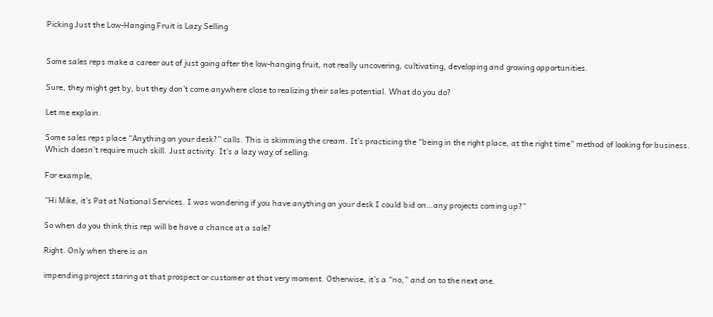Picking Just the Low-Hanging Fruit is Lazy Selling


Some sales reps make a career out of just going after the low-hanging fruit, not really uncovering, cultivating, developing and growing opportunities.

Sure, they might get by, but they don’t come anywhere close to realizing their sales potential. What do you do?

Let me explain.

Some sales reps place “Anything on your desk?” calls. This is skimming the cream. It’s practicing the “being in the right place, at the right time” method of looking for business. Which doesn’t require much skill. Just activity. It’s a lazy way of selling.

For example,

“Hi Mike, it’s Pat at National Services. I was wondering if you have anything on your desk I could bid on…any projects coming up?”

So when do you think this rep will be have a chance at a sale?

Right. Only when there is an

impending project staring at that prospect or customer at that very moment. Otherwise, it’s a “no,” and on to the next one.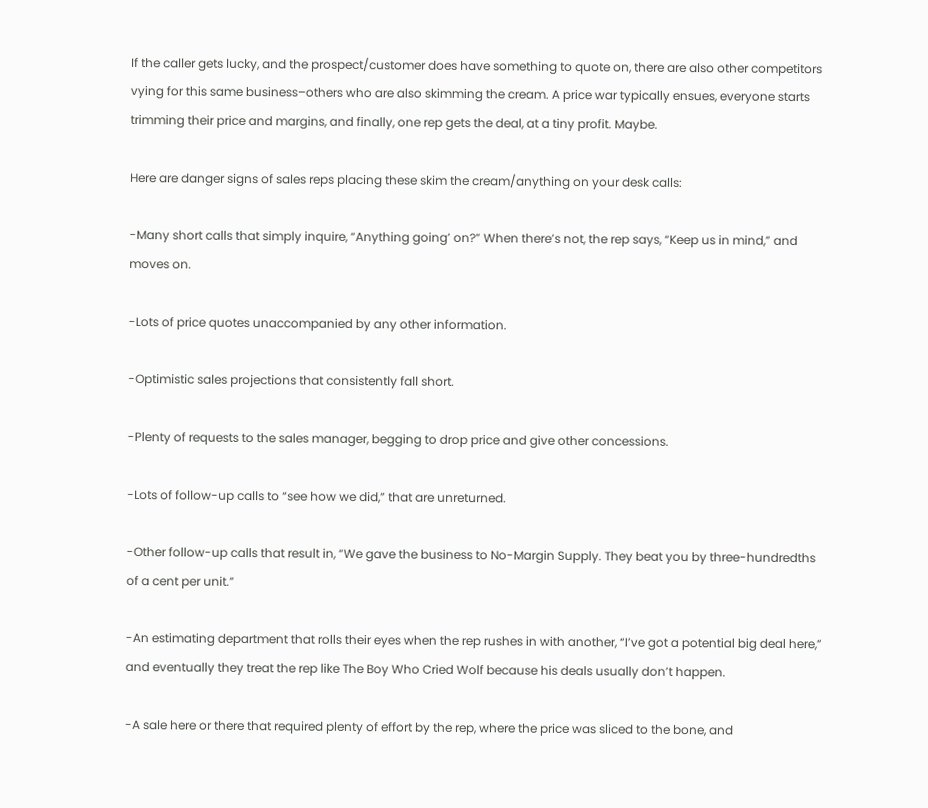If the caller gets lucky, and the prospect/customer does have something to quote on, there are also other competitors vying for this same business–others who are also skimming the cream. A price war typically ensues, everyone starts trimming their price and margins, and finally, one rep gets the deal, at a tiny profit. Maybe.

Here are danger signs of sales reps placing these skim the cream/anything on your desk calls:

-Many short calls that simply inquire, “Anything going’ on?” When there’s not, the rep says, “Keep us in mind,” and moves on.

-Lots of price quotes unaccompanied by any other information.

-Optimistic sales projections that consistently fall short.

-Plenty of requests to the sales manager, begging to drop price and give other concessions.

-Lots of follow-up calls to “see how we did,” that are unreturned.

-Other follow-up calls that result in, “We gave the business to No-Margin Supply. They beat you by three-hundredths of a cent per unit.”

-An estimating department that rolls their eyes when the rep rushes in with another, “I’ve got a potential big deal here,” and eventually they treat the rep like The Boy Who Cried Wolf because his deals usually don’t happen.

-A sale here or there that required plenty of effort by the rep, where the price was sliced to the bone, and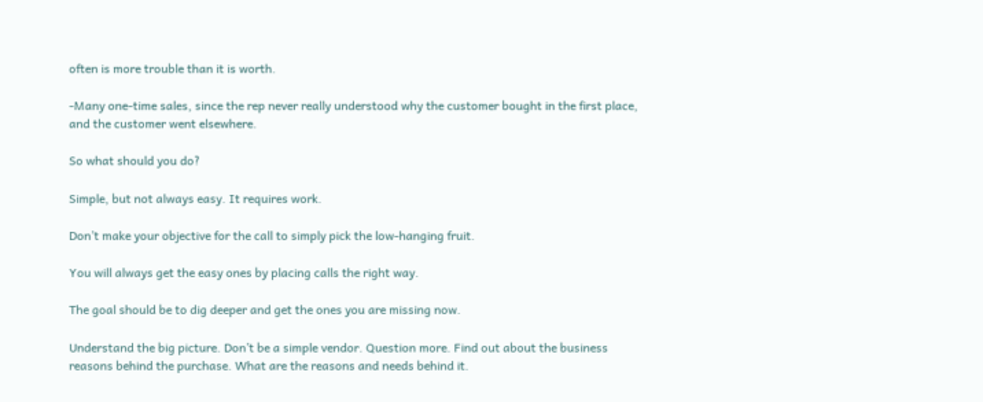often is more trouble than it is worth.

-Many one-time sales, since the rep never really understood why the customer bought in the first place, and the customer went elsewhere.

So what should you do?

Simple, but not always easy. It requires work.

Don’t make your objective for the call to simply pick the low-hanging fruit.

You will always get the easy ones by placing calls the right way.

The goal should be to dig deeper and get the ones you are missing now.

Understand the big picture. Don’t be a simple vendor. Question more. Find out about the business reasons behind the purchase. What are the reasons and needs behind it.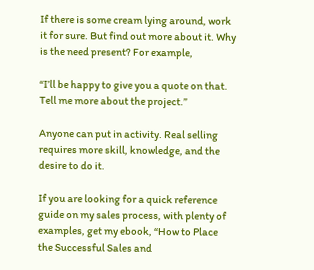If there is some cream lying around, work it for sure. But find out more about it. Why is the need present? For example,

“I’ll be happy to give you a quote on that. Tell me more about the project.”

Anyone can put in activity. Real selling requires more skill, knowledge, and the desire to do it.

If you are looking for a quick reference guide on my sales process, with plenty of examples, get my ebook, “How to Place the Successful Sales and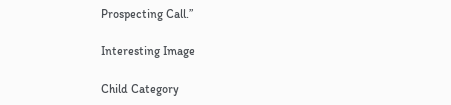Prospecting Call.”

Interesting Image

Child Category